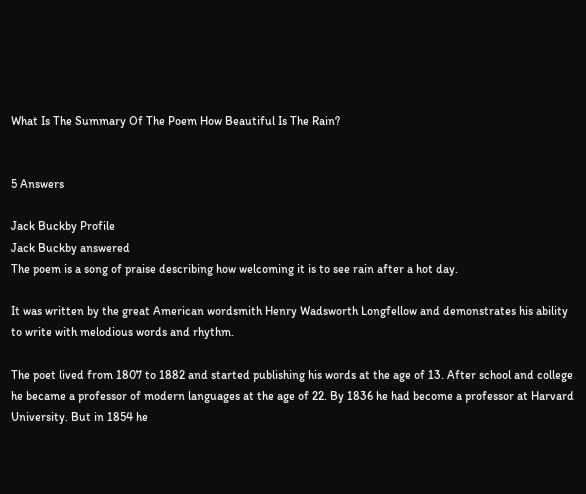What Is The Summary Of The Poem How Beautiful Is The Rain?


5 Answers

Jack Buckby Profile
Jack Buckby answered
The poem is a song of praise describing how welcoming it is to see rain after a hot day.

It was written by the great American wordsmith Henry Wadsworth Longfellow and demonstrates his ability to write with melodious words and rhythm.

The poet lived from 1807 to 1882 and started publishing his words at the age of 13. After school and college he became a professor of modern languages at the age of 22. By 1836 he had become a professor at Harvard University. But in 1854 he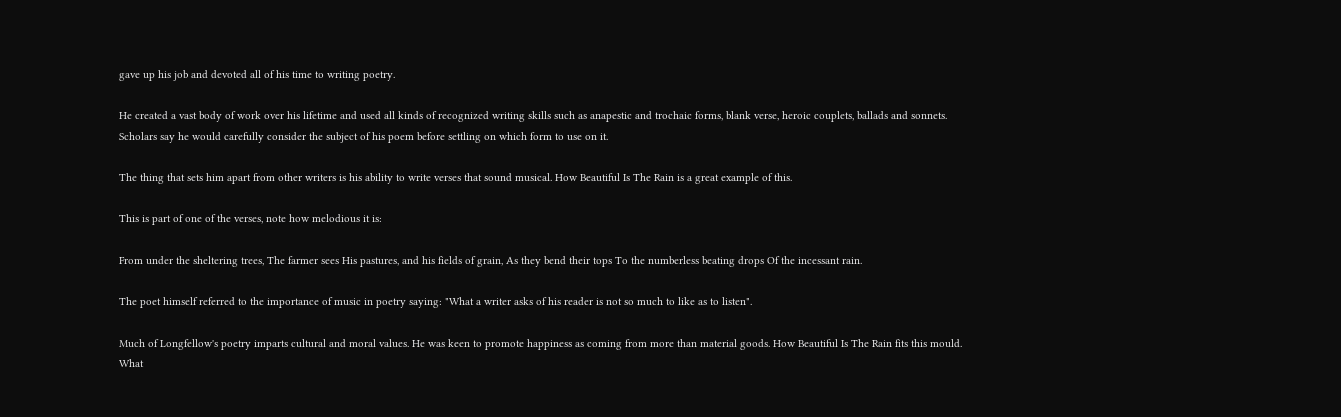gave up his job and devoted all of his time to writing poetry.

He created a vast body of work over his lifetime and used all kinds of recognized writing skills such as anapestic and trochaic forms, blank verse, heroic couplets, ballads and sonnets. Scholars say he would carefully consider the subject of his poem before settling on which form to use on it.

The thing that sets him apart from other writers is his ability to write verses that sound musical. How Beautiful Is The Rain is a great example of this.

This is part of one of the verses, note how melodious it is:

From under the sheltering trees, The farmer sees His pastures, and his fields of grain, As they bend their tops To the numberless beating drops Of the incessant rain.

The poet himself referred to the importance of music in poetry saying: "What a writer asks of his reader is not so much to like as to listen".

Much of Longfellow's poetry imparts cultural and moral values. He was keen to promote happiness as coming from more than material goods. How Beautiful Is The Rain fits this mould. What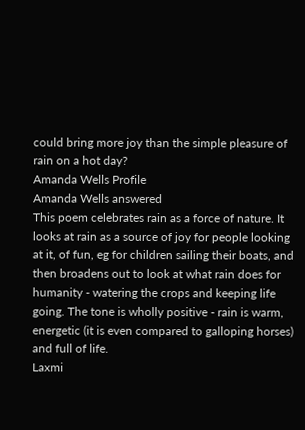could bring more joy than the simple pleasure of rain on a hot day?
Amanda Wells Profile
Amanda Wells answered
This poem celebrates rain as a force of nature. It looks at rain as a source of joy for people looking at it, of fun, eg for children sailing their boats, and then broadens out to look at what rain does for humanity - watering the crops and keeping life going. The tone is wholly positive - rain is warm, energetic (it is even compared to galloping horses) and full of life.
Laxmi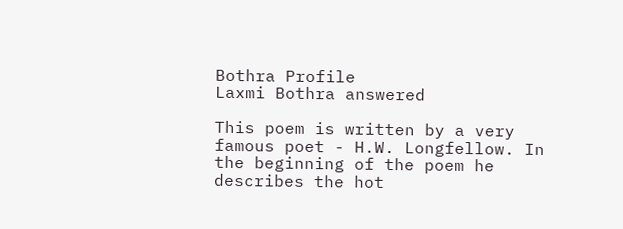Bothra Profile
Laxmi Bothra answered

This poem is written by a very famous poet - H.W. Longfellow. In the beginning of the poem he describes the hot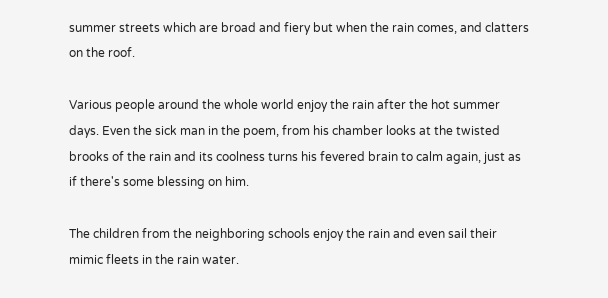summer streets which are broad and fiery but when the rain comes, and clatters on the roof.

Various people around the whole world enjoy the rain after the hot summer days. Even the sick man in the poem, from his chamber looks at the twisted brooks of the rain and its coolness turns his fevered brain to calm again, just as if there's some blessing on him.

The children from the neighboring schools enjoy the rain and even sail their mimic fleets in the rain water.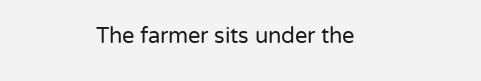The farmer sits under the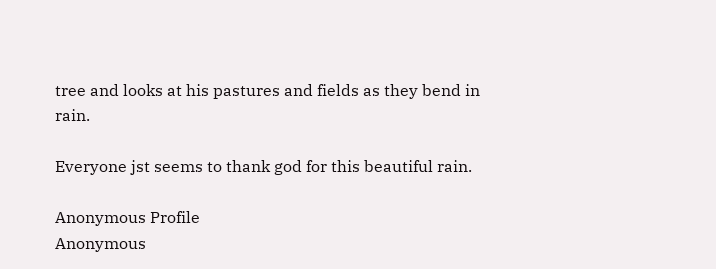tree and looks at his pastures and fields as they bend in rain.

Everyone jst seems to thank god for this beautiful rain.

Anonymous Profile
Anonymous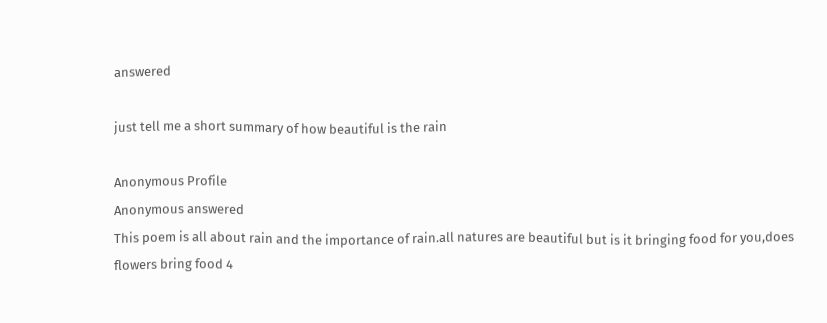answered

just tell me a short summary of how beautiful is the rain

Anonymous Profile
Anonymous answered
This poem is all about rain and the importance of rain.all natures are beautiful but is it bringing food for you,does flowers bring food 4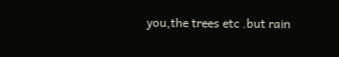you,the trees etc .but rain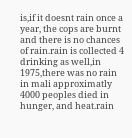is,if it doesnt rain once a year, the cops are burnt and there is no chances of rain.rain is collected 4 drinking as well,in 1975,there was no rain in mali approximatly 4000 peoples died in hunger, and heat.rain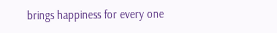brings happiness for every one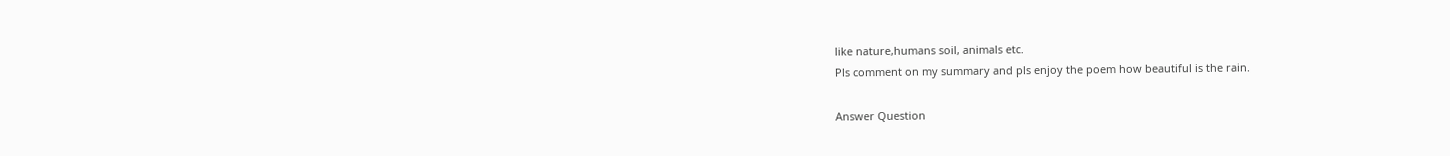like nature,humans soil, animals etc.
Pls comment on my summary and pls enjoy the poem how beautiful is the rain.

Answer Question